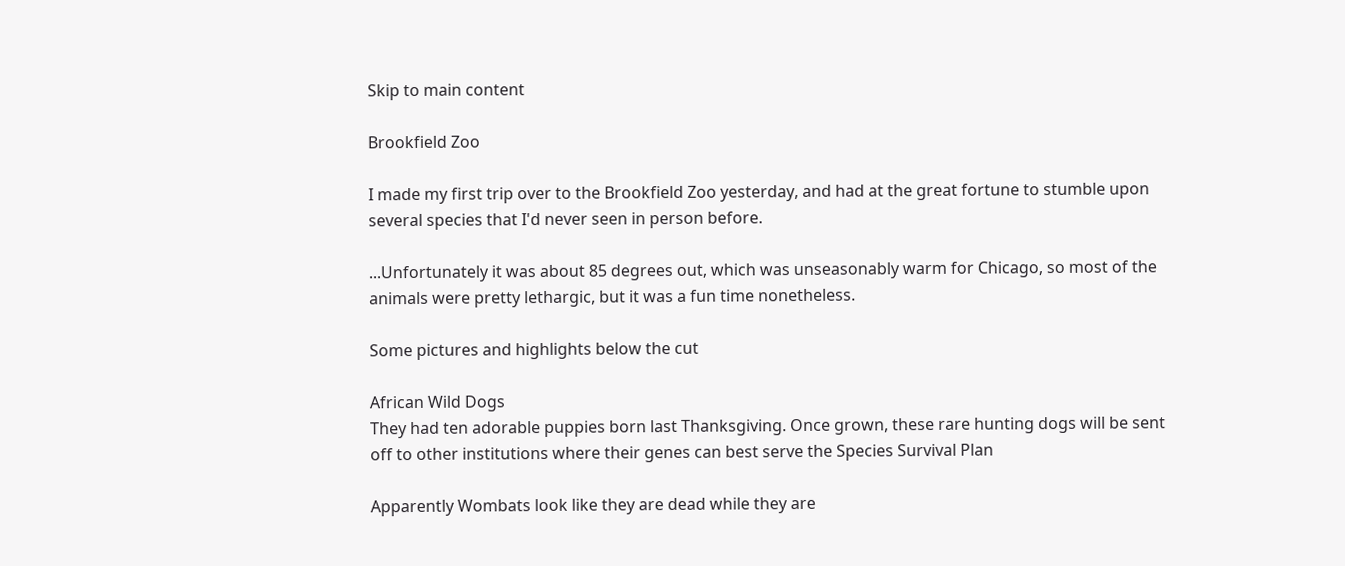Skip to main content

Brookfield Zoo

I made my first trip over to the Brookfield Zoo yesterday, and had at the great fortune to stumble upon several species that I'd never seen in person before.

...Unfortunately it was about 85 degrees out, which was unseasonably warm for Chicago, so most of the animals were pretty lethargic, but it was a fun time nonetheless.

Some pictures and highlights below the cut

African Wild Dogs
They had ten adorable puppies born last Thanksgiving. Once grown, these rare hunting dogs will be sent off to other institutions where their genes can best serve the Species Survival Plan

Apparently Wombats look like they are dead while they are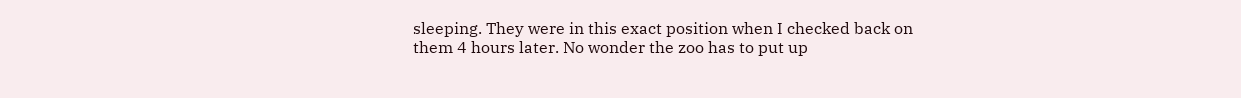sleeping. They were in this exact position when I checked back on them 4 hours later. No wonder the zoo has to put up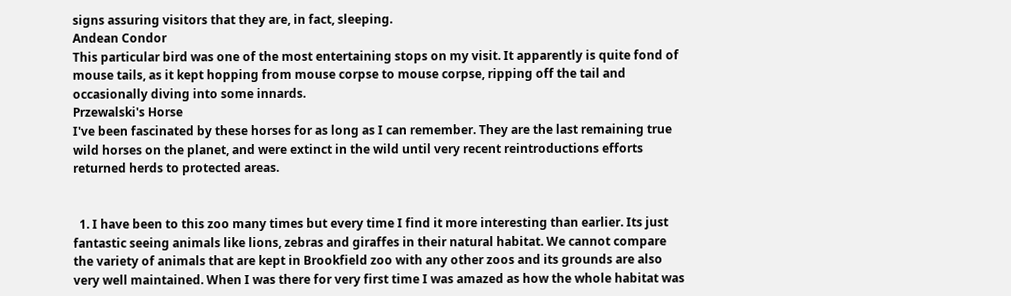signs assuring visitors that they are, in fact, sleeping.
Andean Condor
This particular bird was one of the most entertaining stops on my visit. It apparently is quite fond of mouse tails, as it kept hopping from mouse corpse to mouse corpse, ripping off the tail and occasionally diving into some innards.
Przewalski's Horse
I've been fascinated by these horses for as long as I can remember. They are the last remaining true wild horses on the planet, and were extinct in the wild until very recent reintroductions efforts returned herds to protected areas.


  1. I have been to this zoo many times but every time I find it more interesting than earlier. Its just fantastic seeing animals like lions, zebras and giraffes in their natural habitat. We cannot compare the variety of animals that are kept in Brookfield zoo with any other zoos and its grounds are also very well maintained. When I was there for very first time I was amazed as how the whole habitat was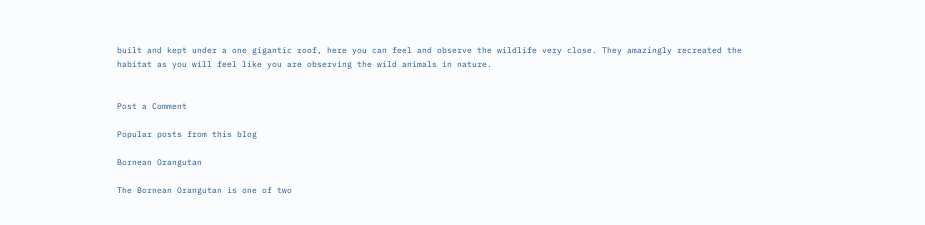built and kept under a one gigantic roof, here you can feel and observe the wildlife very close. They amazingly recreated the habitat as you will feel like you are observing the wild animals in nature.


Post a Comment

Popular posts from this blog

Bornean Orangutan

The Bornean Orangutan is one of two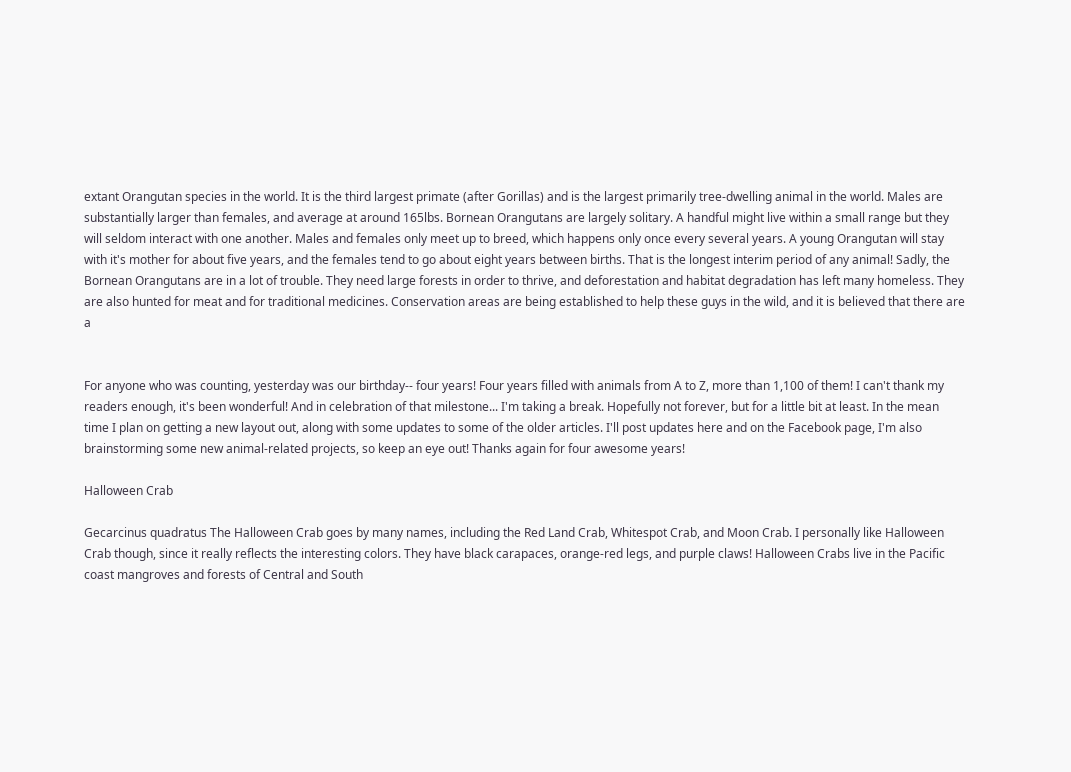extant Orangutan species in the world. It is the third largest primate (after Gorillas) and is the largest primarily tree-dwelling animal in the world. Males are substantially larger than females, and average at around 165lbs. Bornean Orangutans are largely solitary. A handful might live within a small range but they will seldom interact with one another. Males and females only meet up to breed, which happens only once every several years. A young Orangutan will stay with it's mother for about five years, and the females tend to go about eight years between births. That is the longest interim period of any animal! Sadly, the Bornean Orangutans are in a lot of trouble. They need large forests in order to thrive, and deforestation and habitat degradation has left many homeless. They are also hunted for meat and for traditional medicines. Conservation areas are being established to help these guys in the wild, and it is believed that there are a


For anyone who was counting, yesterday was our birthday-- four years! Four years filled with animals from A to Z, more than 1,100 of them! I can't thank my readers enough, it's been wonderful! And in celebration of that milestone... I'm taking a break. Hopefully not forever, but for a little bit at least. In the mean time I plan on getting a new layout out, along with some updates to some of the older articles. I'll post updates here and on the Facebook page, I'm also brainstorming some new animal-related projects, so keep an eye out! Thanks again for four awesome years!

Halloween Crab

Gecarcinus quadratus The Halloween Crab goes by many names, including the Red Land Crab, Whitespot Crab, and Moon Crab. I personally like Halloween Crab though, since it really reflects the interesting colors. They have black carapaces, orange-red legs, and purple claws! Halloween Crabs live in the Pacific coast mangroves and forests of Central and South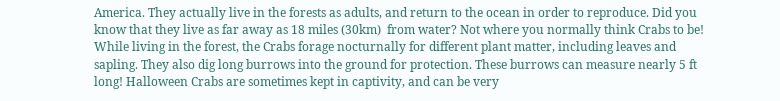America. They actually live in the forests as adults, and return to the ocean in order to reproduce. Did you know that they live as far away as 18 miles (30km)  from water? Not where you normally think Crabs to be! While living in the forest, the Crabs forage nocturnally for different plant matter, including leaves and sapling. They also dig long burrows into the ground for protection. These burrows can measure nearly 5 ft long! Halloween Crabs are sometimes kept in captivity, and can be very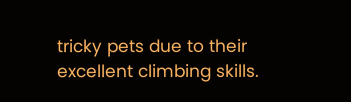tricky pets due to their excellent climbing skills.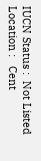IUCN Status :  Not Listed Location :   Cent